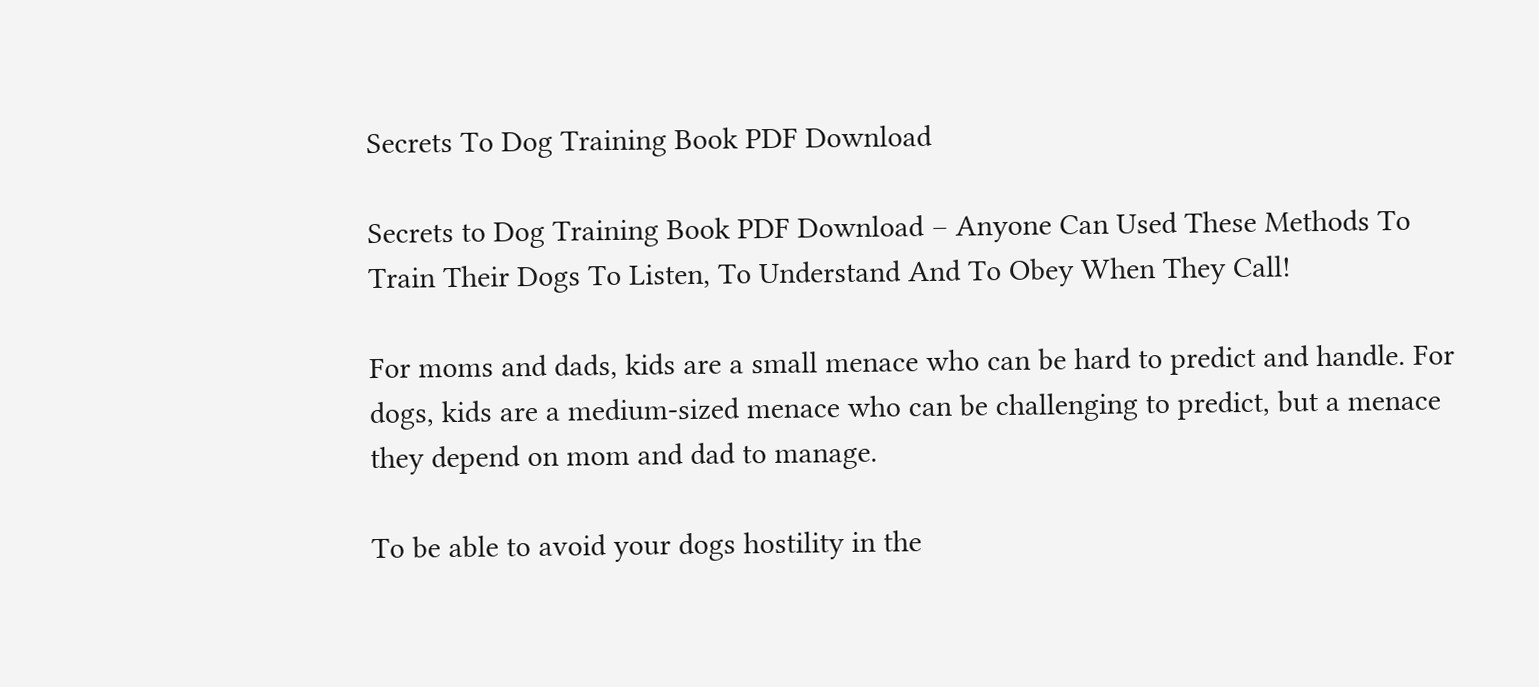Secrets To Dog Training Book PDF Download

Secrets to Dog Training Book PDF Download – Anyone Can Used These Methods To Train Their Dogs To Listen, To Understand And To Obey When They Call!

For moms and dads, kids are a small menace who can be hard to predict and handle. For dogs, kids are a medium-sized menace who can be challenging to predict, but a menace they depend on mom and dad to manage.

To be able to avoid your dogs hostility in the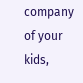company of your kids,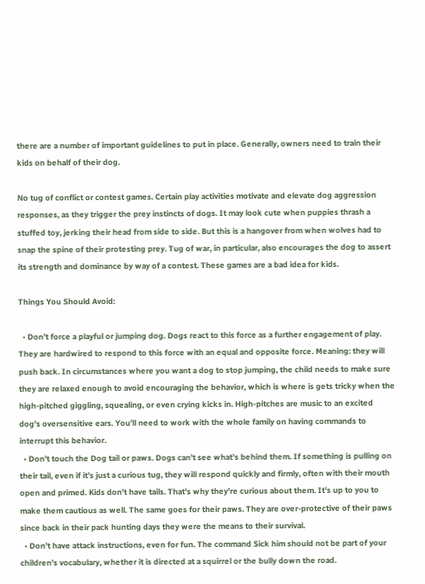there are a number of important guidelines to put in place. Generally, owners need to train their kids on behalf of their dog.

No tug of conflict or contest games. Certain play activities motivate and elevate dog aggression responses, as they trigger the prey instincts of dogs. It may look cute when puppies thrash a stuffed toy, jerking their head from side to side. But this is a hangover from when wolves had to snap the spine of their protesting prey. Tug of war, in particular, also encourages the dog to assert its strength and dominance by way of a contest. These games are a bad idea for kids.

Things You Should Avoid:

  • Don’t force a playful or jumping dog. Dogs react to this force as a further engagement of play. They are hardwired to respond to this force with an equal and opposite force. Meaning: they will push back. In circumstances where you want a dog to stop jumping, the child needs to make sure they are relaxed enough to avoid encouraging the behavior, which is where is gets tricky when the high-pitched giggling, squealing, or even crying kicks in. High-pitches are music to an excited dog’s oversensitive ears. You’ll need to work with the whole family on having commands to interrupt this behavior.
  • Don’t touch the Dog tail or paws. Dogs can’t see what’s behind them. If something is pulling on their tail, even if it’s just a curious tug, they will respond quickly and firmly, often with their mouth open and primed. Kids don’t have tails. That’s why they’re curious about them. It’s up to you to make them cautious as well. The same goes for their paws. They are over-protective of their paws since back in their pack hunting days they were the means to their survival.
  • Don’t have attack instructions, even for fun. The command Sick him should not be part of your children’s vocabulary, whether it is directed at a squirrel or the bully down the road.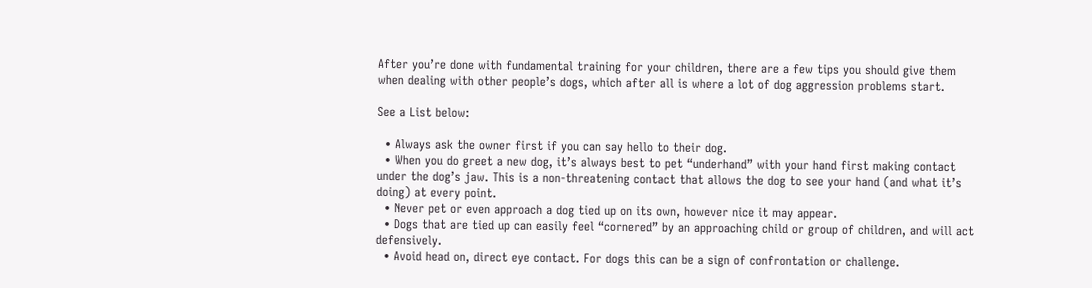After you’re done with fundamental training for your children, there are a few tips you should give them when dealing with other people’s dogs, which after all is where a lot of dog aggression problems start.

See a List below:

  • Always ask the owner first if you can say hello to their dog.
  • When you do greet a new dog, it’s always best to pet “underhand” with your hand first making contact under the dog’s jaw. This is a non-threatening contact that allows the dog to see your hand (and what it’s doing) at every point.
  • Never pet or even approach a dog tied up on its own, however nice it may appear.
  • Dogs that are tied up can easily feel “cornered” by an approaching child or group of children, and will act defensively.
  • Avoid head on, direct eye contact. For dogs this can be a sign of confrontation or challenge.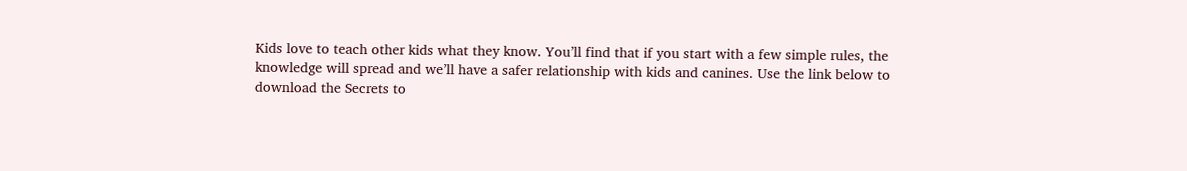Kids love to teach other kids what they know. You’ll find that if you start with a few simple rules, the knowledge will spread and we’ll have a safer relationship with kids and canines. Use the link below to download the Secrets to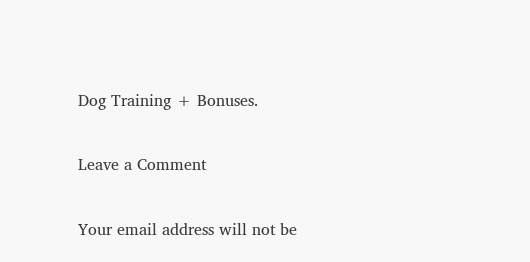Dog Training + Bonuses.

Leave a Comment

Your email address will not be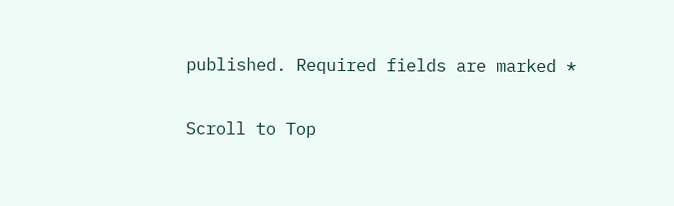published. Required fields are marked *

Scroll to Top